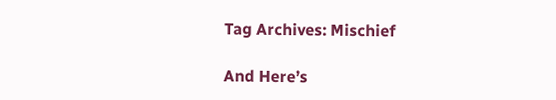Tag Archives: Mischief

And Here’s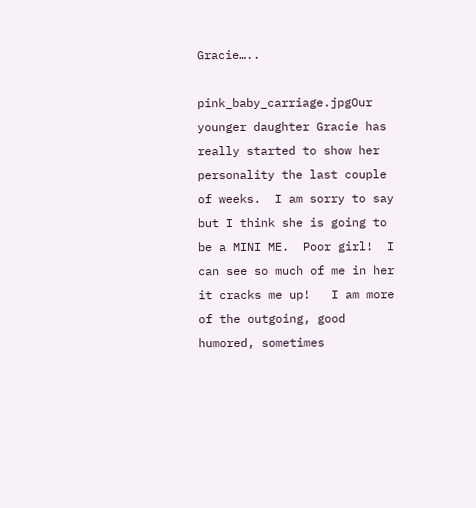Gracie…..

pink_baby_carriage.jpgOur younger daughter Gracie has really started to show her personality the last couple of weeks.  I am sorry to say but I think she is going to be a MINI ME.  Poor girl!  I can see so much of me in her it cracks me up!   I am more of the outgoing, good humored, sometimes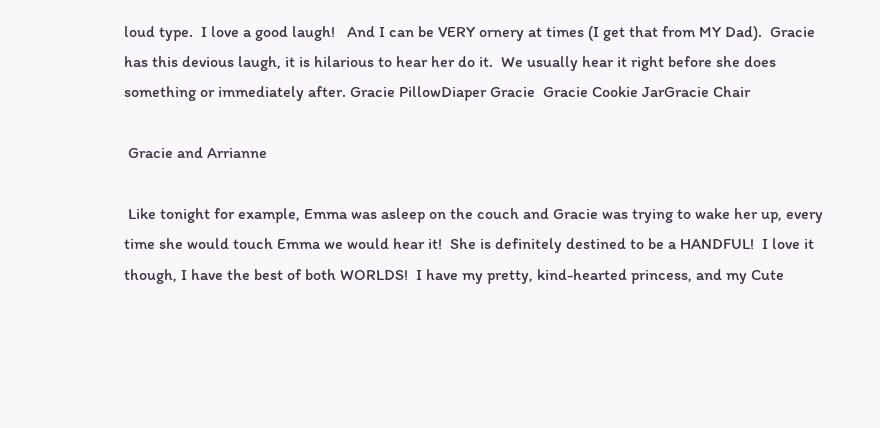loud type.  I love a good laugh!   And I can be VERY ornery at times (I get that from MY Dad).  Gracie has this devious laugh, it is hilarious to hear her do it.  We usually hear it right before she does something or immediately after. Gracie PillowDiaper Gracie  Gracie Cookie JarGracie Chair

 Gracie and Arrianne

 Like tonight for example, Emma was asleep on the couch and Gracie was trying to wake her up, every time she would touch Emma we would hear it!  She is definitely destined to be a HANDFUL!  I love it though, I have the best of both WORLDS!  I have my pretty, kind-hearted princess, and my Cute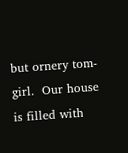but ornery tom-girl.  Our house is filled with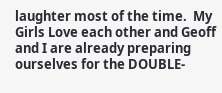laughter most of the time.  My Girls Love each other and Geoff and I are already preparing ourselves for the DOUBLE-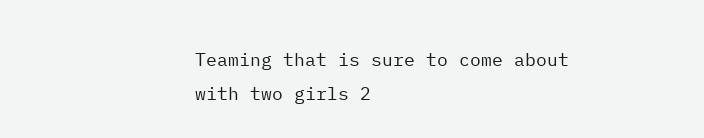Teaming that is sure to come about with two girls 2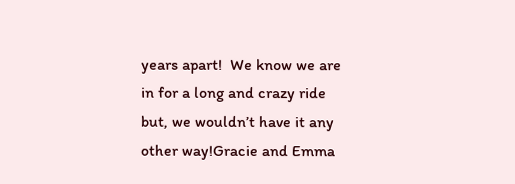years apart!  We know we are in for a long and crazy ride but, we wouldn’t have it any other way!Gracie and Emma